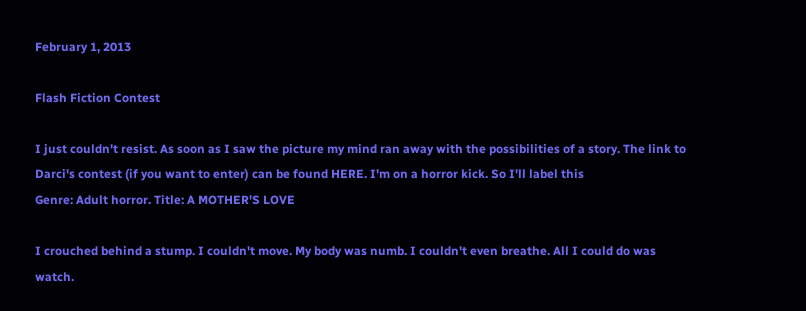February 1, 2013

Flash Fiction Contest

I just couldn't resist. As soon as I saw the picture my mind ran away with the possibilities of a story. The link to Darci's contest (if you want to enter) can be found HERE. I'm on a horror kick. So I'll label this
Genre: Adult horror. Title: A MOTHER'S LOVE

I crouched behind a stump. I couldn't move. My body was numb. I couldn't even breathe. All I could do was watch.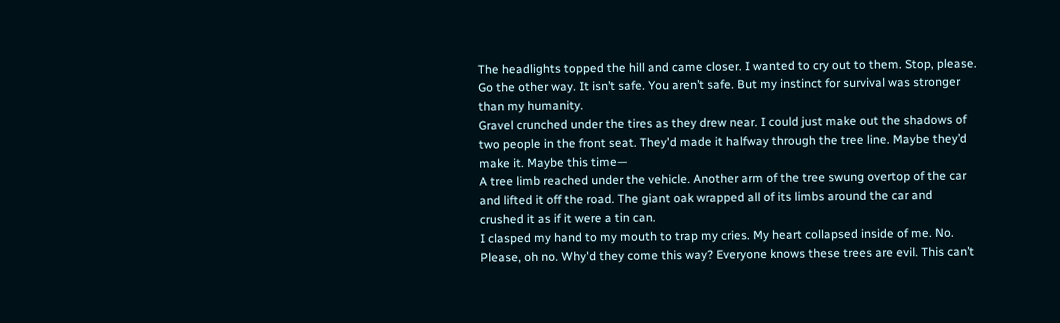The headlights topped the hill and came closer. I wanted to cry out to them. Stop, please. Go the other way. It isn’t safe. You aren’t safe. But my instinct for survival was stronger than my humanity.
Gravel crunched under the tires as they drew near. I could just make out the shadows of two people in the front seat. They'd made it halfway through the tree line. Maybe they’d make it. Maybe this time—
A tree limb reached under the vehicle. Another arm of the tree swung overtop of the car and lifted it off the road. The giant oak wrapped all of its limbs around the car and crushed it as if it were a tin can.
I clasped my hand to my mouth to trap my cries. My heart collapsed inside of me. No. Please, oh no. Why'd they come this way? Everyone knows these trees are evil. This can’t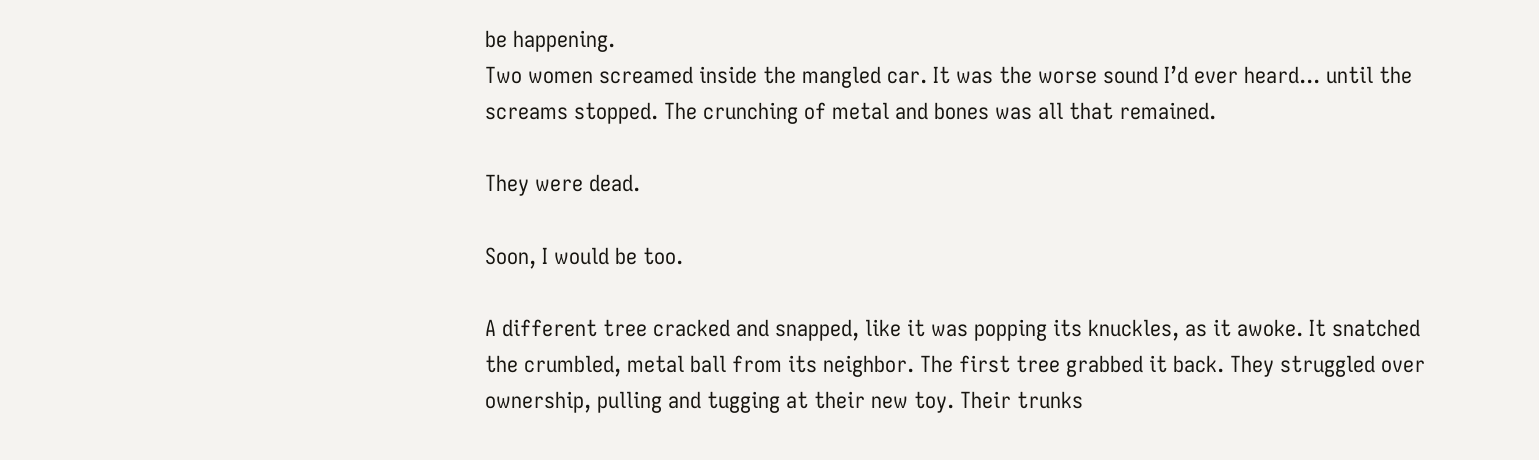be happening.
Two women screamed inside the mangled car. It was the worse sound I’d ever heard... until the screams stopped. The crunching of metal and bones was all that remained.

They were dead.

Soon, I would be too.

A different tree cracked and snapped, like it was popping its knuckles, as it awoke. It snatched the crumbled, metal ball from its neighbor. The first tree grabbed it back. They struggled over ownership, pulling and tugging at their new toy. Their trunks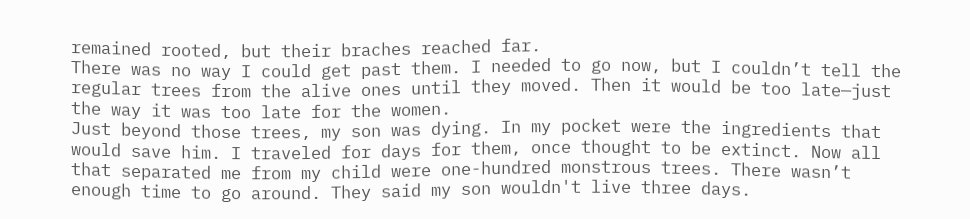remained rooted, but their braches reached far.
There was no way I could get past them. I needed to go now, but I couldn’t tell the regular trees from the alive ones until they moved. Then it would be too late—just the way it was too late for the women.
Just beyond those trees, my son was dying. In my pocket were the ingredients that would save him. I traveled for days for them, once thought to be extinct. Now all that separated me from my child were one-hundred monstrous trees. There wasn’t enough time to go around. They said my son wouldn't live three days.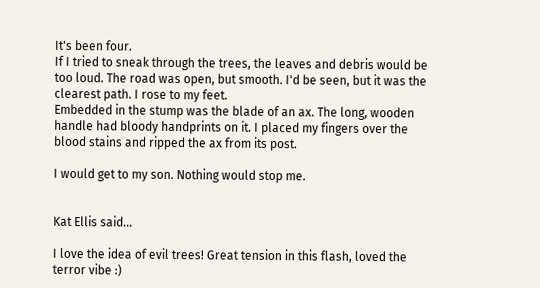It's been four.
If I tried to sneak through the trees, the leaves and debris would be too loud. The road was open, but smooth. I'd be seen, but it was the clearest path. I rose to my feet.
Embedded in the stump was the blade of an ax. The long, wooden handle had bloody handprints on it. I placed my fingers over the blood stains and ripped the ax from its post.

I would get to my son. Nothing would stop me.


Kat Ellis said...

I love the idea of evil trees! Great tension in this flash, loved the terror vibe :)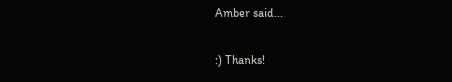Amber said...

:) Thanks!